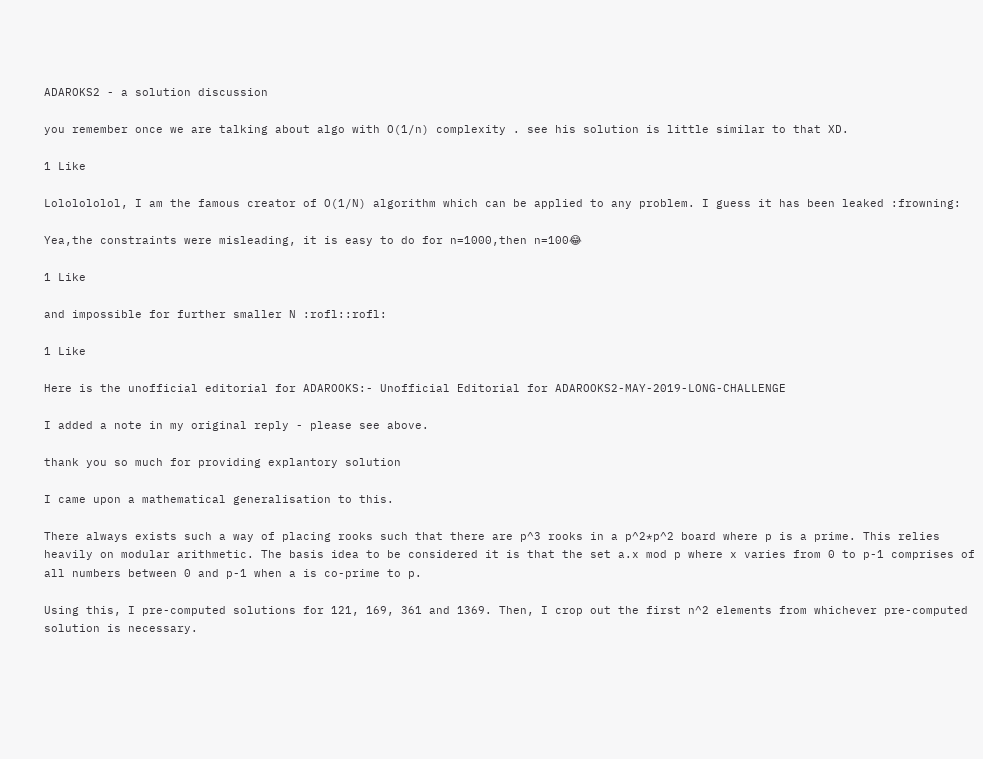ADAROKS2 - a solution discussion

you remember once we are talking about algo with O(1/n) complexity . see his solution is little similar to that XD.

1 Like

Lololololol, I am the famous creator of O(1/N) algorithm which can be applied to any problem. I guess it has been leaked :frowning:

Yea,the constraints were misleading, it is easy to do for n=1000,then n=100😂

1 Like

and impossible for further smaller N :rofl::rofl:

1 Like

Here is the unofficial editorial for ADAROOKS:- Unofficial Editorial for ADAROOKS2-MAY-2019-LONG-CHALLENGE

I added a note in my original reply - please see above.

thank you so much for providing explantory solution

I came upon a mathematical generalisation to this.

There always exists such a way of placing rooks such that there are p^3 rooks in a p^2*p^2 board where p is a prime. This relies heavily on modular arithmetic. The basis idea to be considered it is that the set a.x mod p where x varies from 0 to p-1 comprises of all numbers between 0 and p-1 when a is co-prime to p.

Using this, I pre-computed solutions for 121, 169, 361 and 1369. Then, I crop out the first n^2 elements from whichever pre-computed solution is necessary.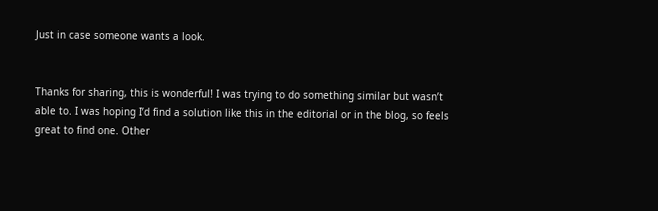Just in case someone wants a look.


Thanks for sharing, this is wonderful! I was trying to do something similar but wasn’t able to. I was hoping I’d find a solution like this in the editorial or in the blog, so feels great to find one. Other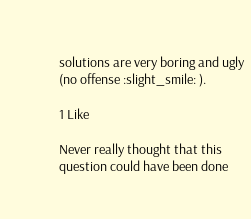solutions are very boring and ugly (no offense :slight_smile: ).

1 Like

Never really thought that this question could have been done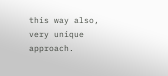this way also, very unique approach.